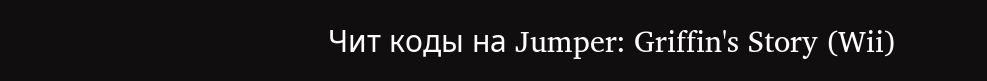Чит коды на Jumper: Griffin's Story (Wii)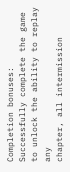Completion bonuses:
Successfully complete the game to unlock the ability to replay any
chapter, all intermission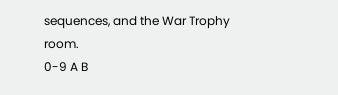sequences, and the War Trophy room.
0-9 A B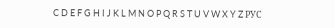C D E F G H I J K L M N O P Q R S T U V W X Y Z РУС